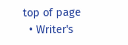top of page
  • Writer's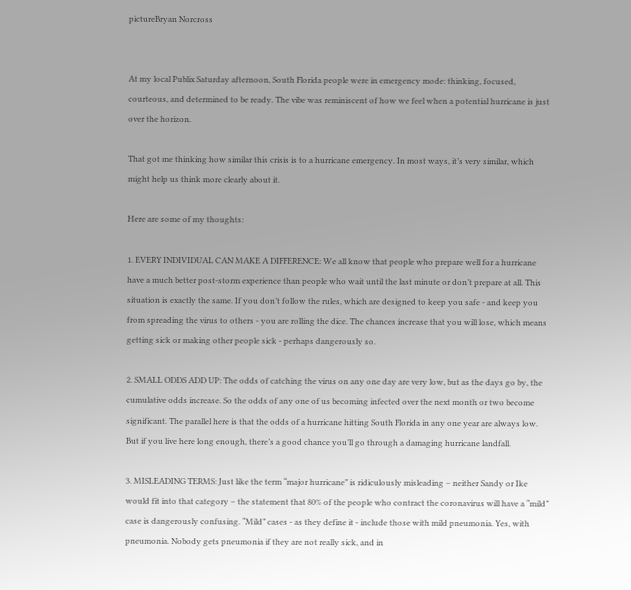pictureBryan Norcross


At my local Publix Saturday afternoon, South Florida people were in emergency mode: thinking, focused, courteous, and determined to be ready. The vibe was reminiscent of how we feel when a potential hurricane is just over the horizon.

That got me thinking how similar this crisis is to a hurricane emergency. In most ways, it’s very similar, which might help us think more clearly about it.

Here are some of my thoughts:

1. EVERY INDIVIDUAL CAN MAKE A DIFFERENCE: We all know that people who prepare well for a hurricane have a much better post-storm experience than people who wait until the last minute or don’t prepare at all. This situation is exactly the same. If you don’t follow the rules, which are designed to keep you safe - and keep you from spreading the virus to others - you are rolling the dice. The chances increase that you will lose, which means getting sick or making other people sick - perhaps dangerously so.

2. SMALL ODDS ADD UP: The odds of catching the virus on any one day are very low, but as the days go by, the cumulative odds increase. So the odds of any one of us becoming infected over the next month or two become significant. The parallel here is that the odds of a hurricane hitting South Florida in any one year are always low. But if you live here long enough, there’s a good chance you’ll go through a damaging hurricane landfall.

3. MISLEADING TERMS: Just like the term “major hurricane” is ridiculously misleading – neither Sandy or Ike would fit into that category – the statement that 80% of the people who contract the coronavirus will have a “mild” case is dangerously confusing. “Mild” cases - as they define it - include those with mild pneumonia. Yes, with pneumonia. Nobody gets pneumonia if they are not really sick, and in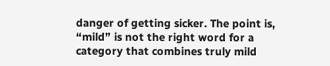danger of getting sicker. The point is, “mild” is not the right word for a category that combines truly mild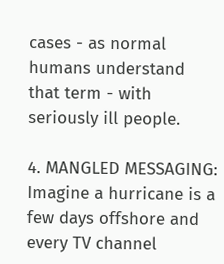cases - as normal humans understand that term - with seriously ill people.

4. MANGLED MESSAGING: Imagine a hurricane is a few days offshore and every TV channel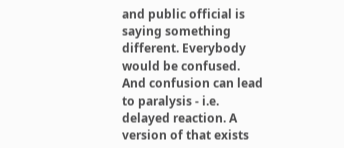and public official is saying something different. Everybody would be confused. And confusion can lead to paralysis - i.e. delayed reaction. A version of that exists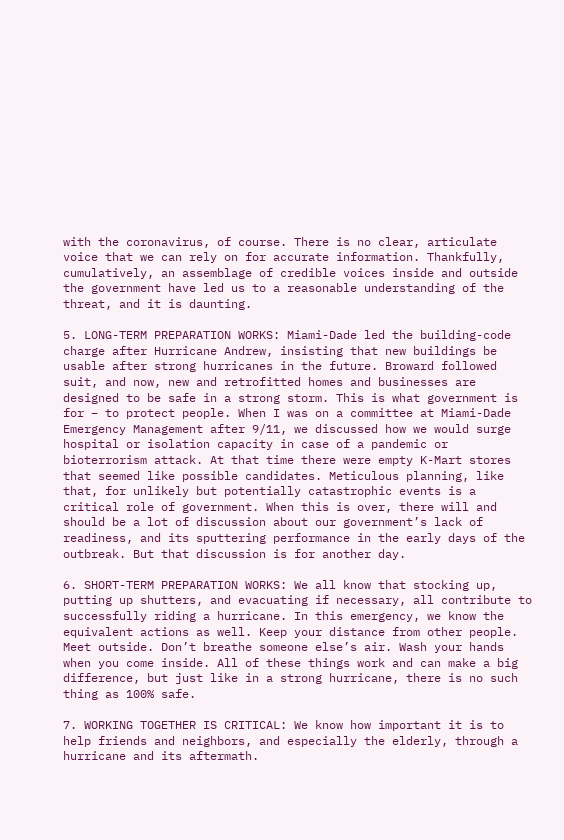with the coronavirus, of course. There is no clear, articulate voice that we can rely on for accurate information. Thankfully, cumulatively, an assemblage of credible voices inside and outside the government have led us to a reasonable understanding of the threat, and it is daunting.

5. LONG-TERM PREPARATION WORKS: Miami-Dade led the building-code charge after Hurricane Andrew, insisting that new buildings be usable after strong hurricanes in the future. Broward followed suit, and now, new and retrofitted homes and businesses are designed to be safe in a strong storm. This is what government is for – to protect people. When I was on a committee at Miami-Dade Emergency Management after 9/11, we discussed how we would surge hospital or isolation capacity in case of a pandemic or bioterrorism attack. At that time there were empty K-Mart stores that seemed like possible candidates. Meticulous planning, like that, for unlikely but potentially catastrophic events is a critical role of government. When this is over, there will and should be a lot of discussion about our government’s lack of readiness, and its sputtering performance in the early days of the outbreak. But that discussion is for another day.

6. SHORT-TERM PREPARATION WORKS: We all know that stocking up, putting up shutters, and evacuating if necessary, all contribute to successfully riding a hurricane. In this emergency, we know the equivalent actions as well. Keep your distance from other people. Meet outside. Don’t breathe someone else’s air. Wash your hands when you come inside. All of these things work and can make a big difference, but just like in a strong hurricane, there is no such thing as 100% safe.

7. WORKING TOGETHER IS CRITICAL: We know how important it is to help friends and neighbors, and especially the elderly, through a hurricane and its aftermath.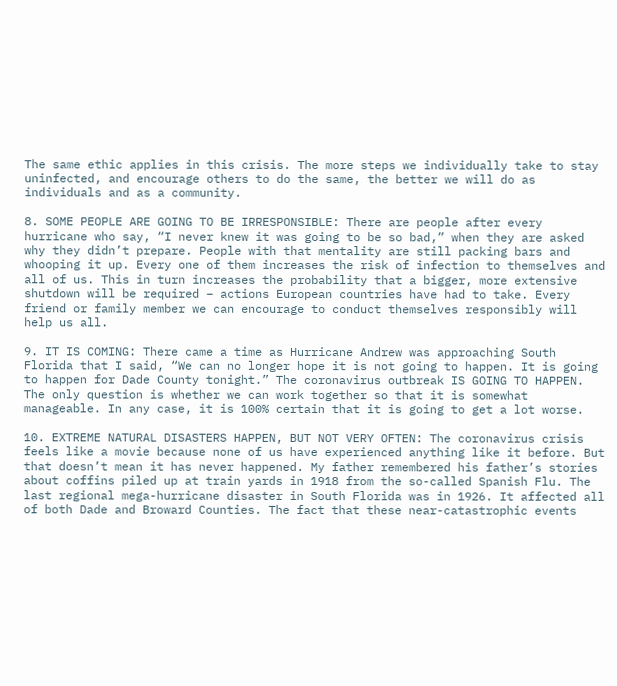The same ethic applies in this crisis. The more steps we individually take to stay uninfected, and encourage others to do the same, the better we will do as individuals and as a community.

8. SOME PEOPLE ARE GOING TO BE IRRESPONSIBLE: There are people after every hurricane who say, “I never knew it was going to be so bad,” when they are asked why they didn’t prepare. People with that mentality are still packing bars and whooping it up. Every one of them increases the risk of infection to themselves and all of us. This in turn increases the probability that a bigger, more extensive shutdown will be required – actions European countries have had to take. Every friend or family member we can encourage to conduct themselves responsibly will help us all.

9. IT IS COMING: There came a time as Hurricane Andrew was approaching South Florida that I said, “We can no longer hope it is not going to happen. It is going to happen for Dade County tonight.” The coronavirus outbreak IS GOING TO HAPPEN. The only question is whether we can work together so that it is somewhat manageable. In any case, it is 100% certain that it is going to get a lot worse.

10. EXTREME NATURAL DISASTERS HAPPEN, BUT NOT VERY OFTEN: The coronavirus crisis feels like a movie because none of us have experienced anything like it before. But that doesn’t mean it has never happened. My father remembered his father’s stories about coffins piled up at train yards in 1918 from the so-called Spanish Flu. The last regional mega-hurricane disaster in South Florida was in 1926. It affected all of both Dade and Broward Counties. The fact that these near-catastrophic events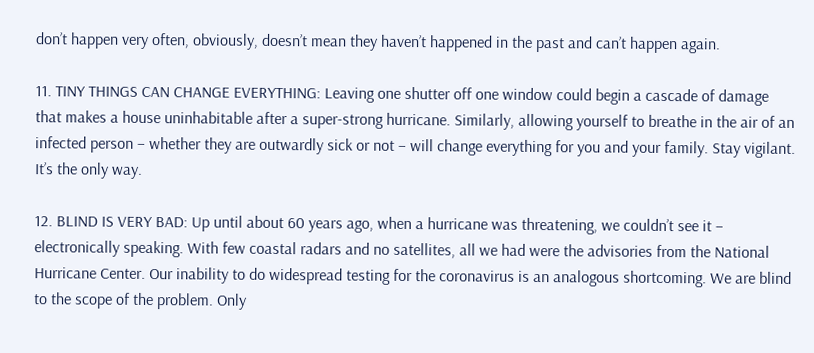don’t happen very often, obviously, doesn’t mean they haven’t happened in the past and can’t happen again.

11. TINY THINGS CAN CHANGE EVERYTHING: Leaving one shutter off one window could begin a cascade of damage that makes a house uninhabitable after a super-strong hurricane. Similarly, allowing yourself to breathe in the air of an infected person – whether they are outwardly sick or not – will change everything for you and your family. Stay vigilant. It’s the only way.

12. BLIND IS VERY BAD: Up until about 60 years ago, when a hurricane was threatening, we couldn’t see it – electronically speaking. With few coastal radars and no satellites, all we had were the advisories from the National Hurricane Center. Our inability to do widespread testing for the coronavirus is an analogous shortcoming. We are blind to the scope of the problem. Only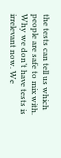the tests can tell us which people are safe to mix with. Why we don’t have tests is irrelevant now. We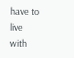have to live with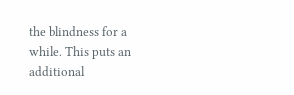the blindness for a while. This puts an additional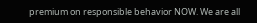premium on responsible behavior NOW. We are all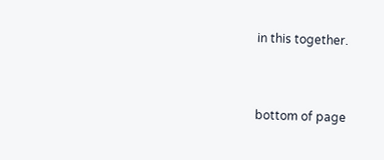in this together.


bottom of page